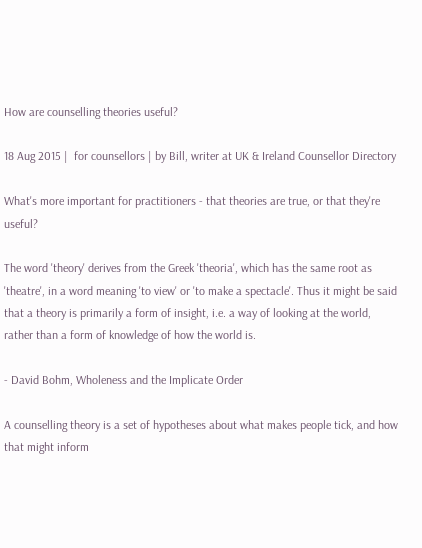How are counselling theories useful?

18 Aug 2015 |  for counsellors | by Bill, writer at UK & Ireland Counsellor Directory

What's more important for practitioners - that theories are true, or that they're useful?

The word 'theory' derives from the Greek 'theoria', which has the same root as 'theatre', in a word meaning 'to view' or 'to make a spectacle'. Thus it might be said that a theory is primarily a form of insight, i.e. a way of looking at the world, rather than a form of knowledge of how the world is.

- David Bohm, Wholeness and the Implicate Order

A counselling theory is a set of hypotheses about what makes people tick, and how that might inform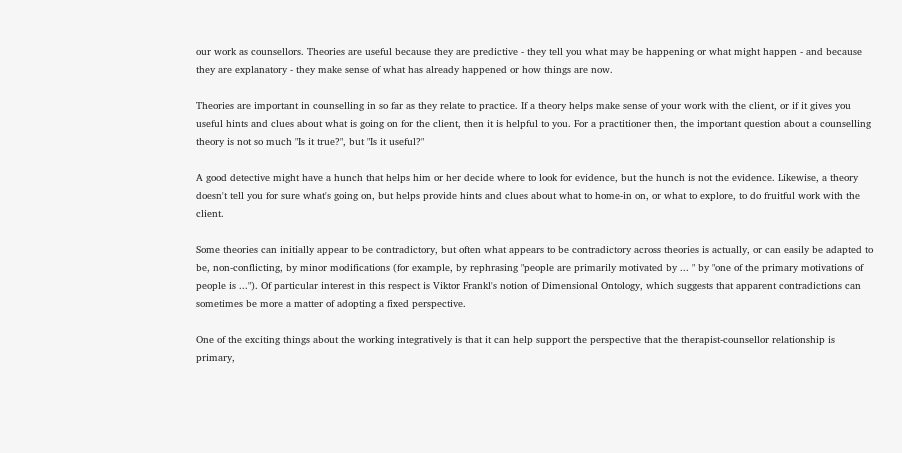our work as counsellors. Theories are useful because they are predictive - they tell you what may be happening or what might happen - and because they are explanatory - they make sense of what has already happened or how things are now.

Theories are important in counselling in so far as they relate to practice. If a theory helps make sense of your work with the client, or if it gives you useful hints and clues about what is going on for the client, then it is helpful to you. For a practitioner then, the important question about a counselling theory is not so much "Is it true?", but "Is it useful?"

A good detective might have a hunch that helps him or her decide where to look for evidence, but the hunch is not the evidence. Likewise, a theory doesn't tell you for sure what's going on, but helps provide hints and clues about what to home-in on, or what to explore, to do fruitful work with the client.

Some theories can initially appear to be contradictory, but often what appears to be contradictory across theories is actually, or can easily be adapted to be, non-conflicting, by minor modifications (for example, by rephrasing "people are primarily motivated by ... " by "one of the primary motivations of people is ..."). Of particular interest in this respect is Viktor Frankl's notion of Dimensional Ontology, which suggests that apparent contradictions can sometimes be more a matter of adopting a fixed perspective.

One of the exciting things about the working integratively is that it can help support the perspective that the therapist-counsellor relationship is primary,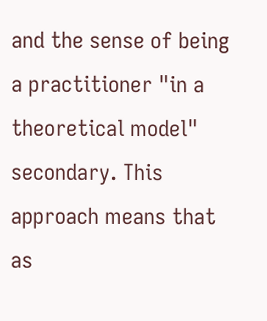and the sense of being a practitioner "in a theoretical model" secondary. This approach means that as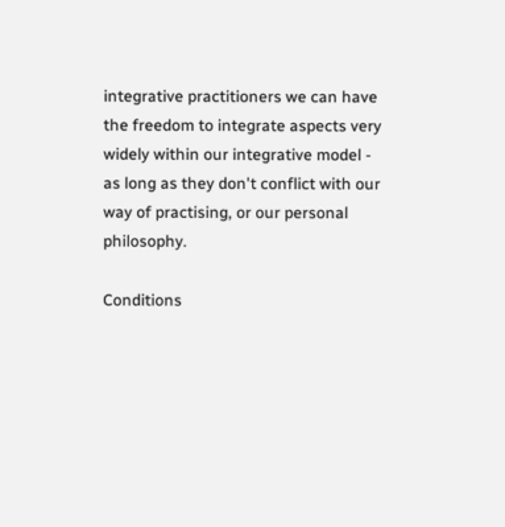integrative practitioners we can have the freedom to integrate aspects very widely within our integrative model - as long as they don't conflict with our way of practising, or our personal philosophy.

Conditions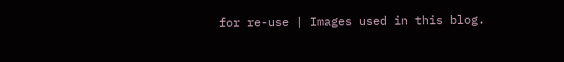for re-use | Images used in this blog.